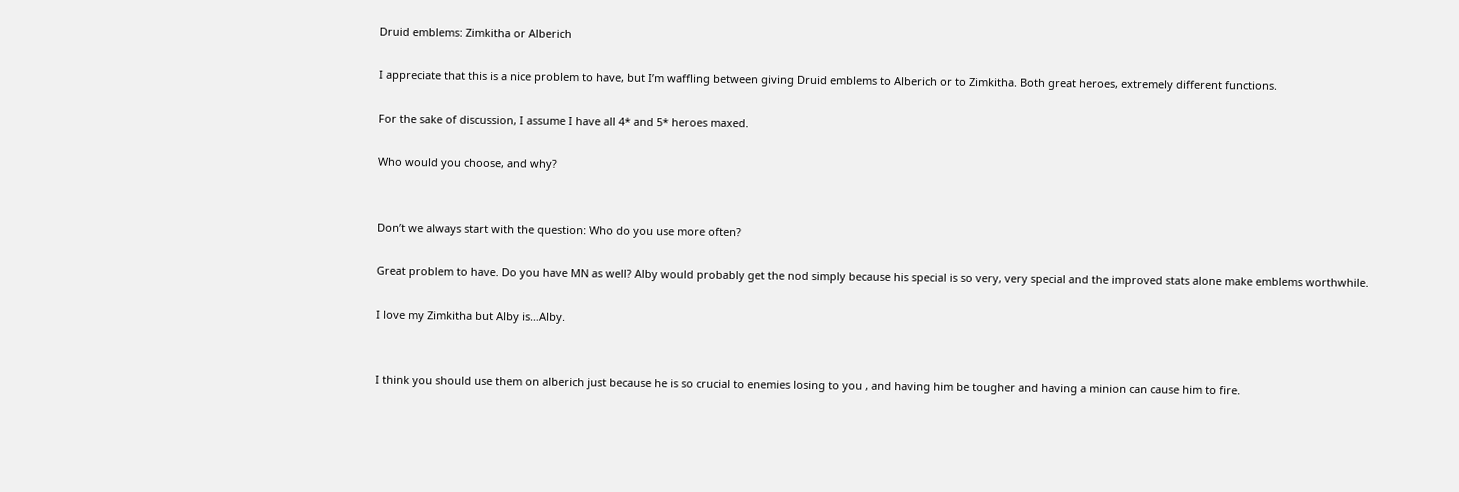Druid emblems: Zimkitha or Alberich

I appreciate that this is a nice problem to have, but I’m waffling between giving Druid emblems to Alberich or to Zimkitha. Both great heroes, extremely different functions.

For the sake of discussion, I assume I have all 4* and 5* heroes maxed.

Who would you choose, and why?


Don’t we always start with the question: Who do you use more often?

Great problem to have. Do you have MN as well? Alby would probably get the nod simply because his special is so very, very special and the improved stats alone make emblems worthwhile.

I love my Zimkitha but Alby is…Alby.


I think you should use them on alberich just because he is so crucial to enemies losing to you , and having him be tougher and having a minion can cause him to fire.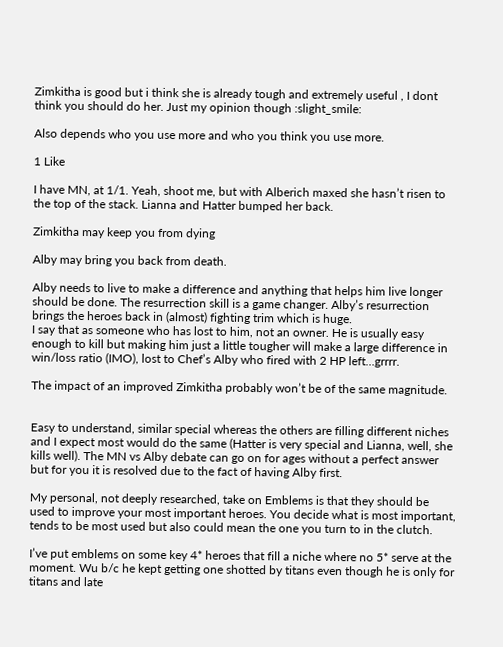Zimkitha is good but i think she is already tough and extremely useful , I dont think you should do her. Just my opinion though :slight_smile:

Also depends who you use more and who you think you use more.

1 Like

I have MN, at 1/1. Yeah, shoot me, but with Alberich maxed she hasn’t risen to the top of the stack. Lianna and Hatter bumped her back.

Zimkitha may keep you from dying

Alby may bring you back from death.

Alby needs to live to make a difference and anything that helps him live longer should be done. The resurrection skill is a game changer. Alby’s resurrection brings the heroes back in (almost) fighting trim which is huge.
I say that as someone who has lost to him, not an owner. He is usually easy enough to kill but making him just a little tougher will make a large difference in win/loss ratio (IMO), lost to Chef’s Alby who fired with 2 HP left…grrrr.

The impact of an improved Zimkitha probably won’t be of the same magnitude.


Easy to understand, similar special whereas the others are filling different niches and I expect most would do the same (Hatter is very special and Lianna, well, she kills well). The MN vs Alby debate can go on for ages without a perfect answer but for you it is resolved due to the fact of having Alby first.

My personal, not deeply researched, take on Emblems is that they should be used to improve your most important heroes. You decide what is most important, tends to be most used but also could mean the one you turn to in the clutch.

I’ve put emblems on some key 4* heroes that fill a niche where no 5* serve at the moment. Wu b/c he kept getting one shotted by titans even though he is only for titans and late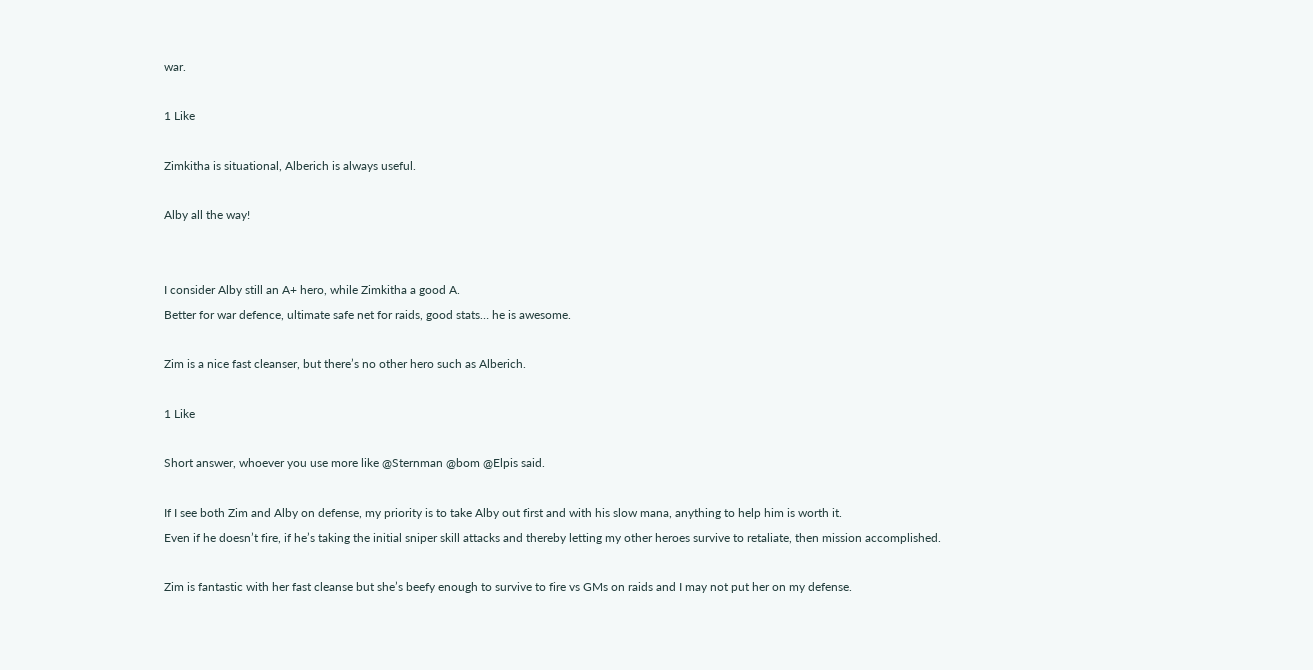war.

1 Like

Zimkitha is situational, Alberich is always useful.

Alby all the way!


I consider Alby still an A+ hero, while Zimkitha a good A.
Better for war defence, ultimate safe net for raids, good stats… he is awesome.

Zim is a nice fast cleanser, but there’s no other hero such as Alberich.

1 Like

Short answer, whoever you use more like @Sternman @bom @Elpis said.

If I see both Zim and Alby on defense, my priority is to take Alby out first and with his slow mana, anything to help him is worth it.
Even if he doesn’t fire, if he’s taking the initial sniper skill attacks and thereby letting my other heroes survive to retaliate, then mission accomplished.

Zim is fantastic with her fast cleanse but she’s beefy enough to survive to fire vs GMs on raids and I may not put her on my defense.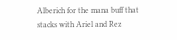Alberich for the mana buff that stacks with Ariel and Rez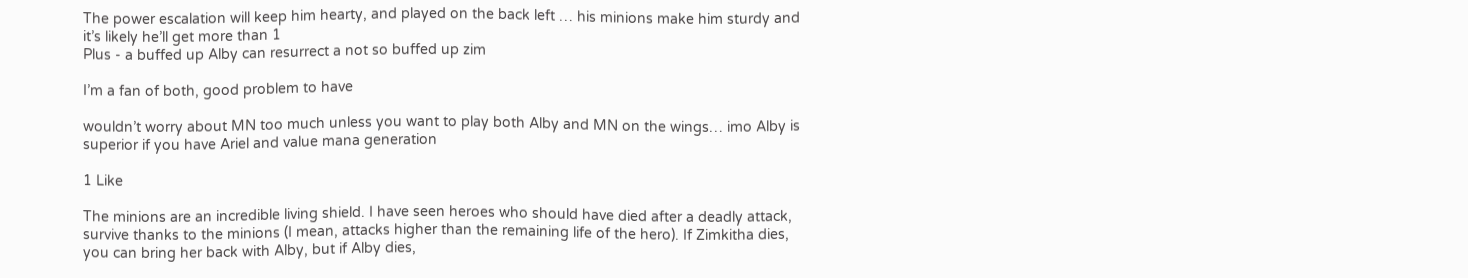The power escalation will keep him hearty, and played on the back left … his minions make him sturdy and it’s likely he’ll get more than 1
Plus - a buffed up Alby can resurrect a not so buffed up zim

I’m a fan of both, good problem to have

wouldn’t worry about MN too much unless you want to play both Alby and MN on the wings… imo Alby is superior if you have Ariel and value mana generation

1 Like

The minions are an incredible living shield. I have seen heroes who should have died after a deadly attack, survive thanks to the minions (I mean, attacks higher than the remaining life of the hero). If Zimkitha dies, you can bring her back with Alby, but if Alby dies,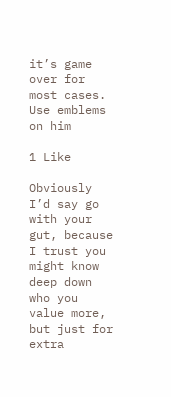it’s game over for most cases. Use emblems on him

1 Like

Obviously I’d say go with your gut, because I trust you might know deep down who you value more, but just for extra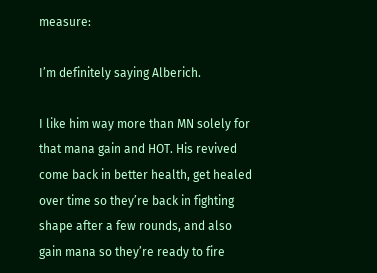measure:

I’m definitely saying Alberich.

I like him way more than MN solely for that mana gain and HOT. His revived come back in better health, get healed over time so they’re back in fighting shape after a few rounds, and also gain mana so they’re ready to fire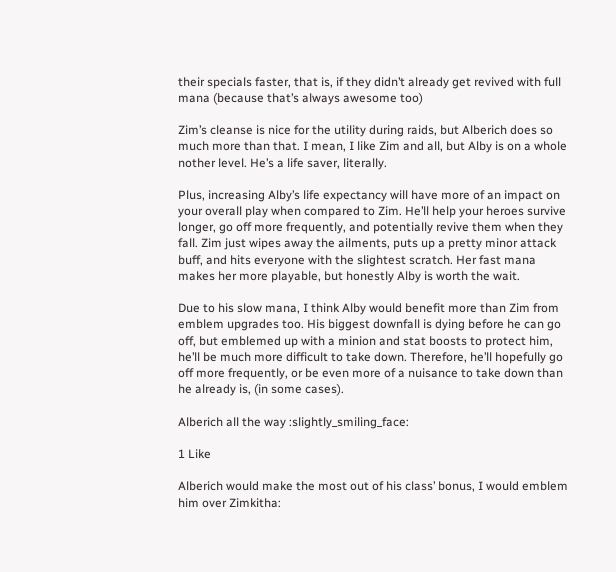their specials faster, that is, if they didn’t already get revived with full mana (because that’s always awesome too)

Zim’s cleanse is nice for the utility during raids, but Alberich does so much more than that. I mean, I like Zim and all, but Alby is on a whole nother level. He’s a life saver, literally.

Plus, increasing Alby’s life expectancy will have more of an impact on your overall play when compared to Zim. He’ll help your heroes survive longer, go off more frequently, and potentially revive them when they fall. Zim just wipes away the ailments, puts up a pretty minor attack buff, and hits everyone with the slightest scratch. Her fast mana makes her more playable, but honestly Alby is worth the wait.

Due to his slow mana, I think Alby would benefit more than Zim from emblem upgrades too. His biggest downfall is dying before he can go off, but emblemed up with a minion and stat boosts to protect him, he’ll be much more difficult to take down. Therefore, he’ll hopefully go off more frequently, or be even more of a nuisance to take down than he already is, (in some cases).

Alberich all the way :slightly_smiling_face:

1 Like

Alberich would make the most out of his class’ bonus, I would emblem him over Zimkitha: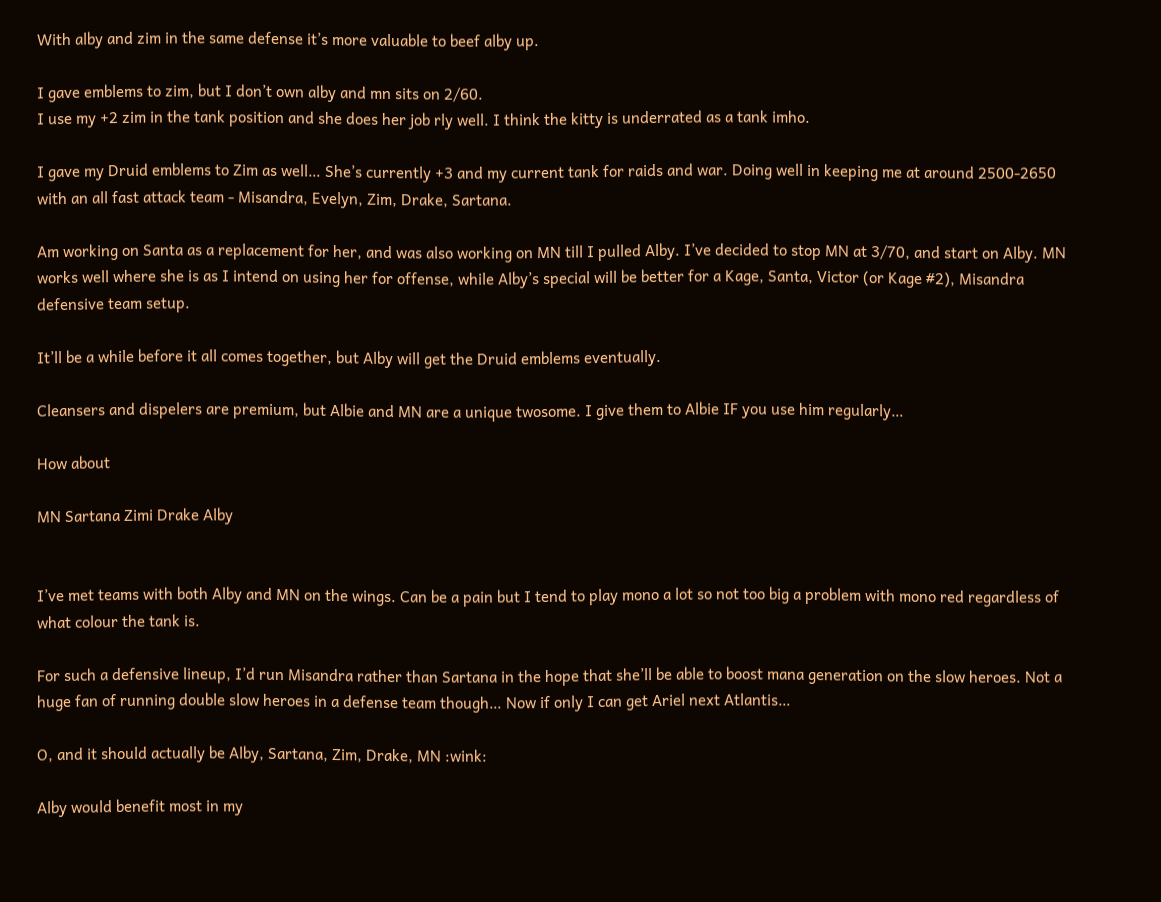With alby and zim in the same defense it’s more valuable to beef alby up.

I gave emblems to zim, but I don’t own alby and mn sits on 2/60.
I use my +2 zim in the tank position and she does her job rly well. I think the kitty is underrated as a tank imho.

I gave my Druid emblems to Zim as well… She’s currently +3 and my current tank for raids and war. Doing well in keeping me at around 2500-2650 with an all fast attack team - Misandra, Evelyn, Zim, Drake, Sartana.

Am working on Santa as a replacement for her, and was also working on MN till I pulled Alby. I’ve decided to stop MN at 3/70, and start on Alby. MN works well where she is as I intend on using her for offense, while Alby’s special will be better for a Kage, Santa, Victor (or Kage #2), Misandra defensive team setup.

It’ll be a while before it all comes together, but Alby will get the Druid emblems eventually.

Cleansers and dispelers are premium, but Albie and MN are a unique twosome. I give them to Albie IF you use him regularly…

How about

MN Sartana Zimi Drake Alby


I’ve met teams with both Alby and MN on the wings. Can be a pain but I tend to play mono a lot so not too big a problem with mono red regardless of what colour the tank is.

For such a defensive lineup, I’d run Misandra rather than Sartana in the hope that she’ll be able to boost mana generation on the slow heroes. Not a huge fan of running double slow heroes in a defense team though… Now if only I can get Ariel next Atlantis…

O, and it should actually be Alby, Sartana, Zim, Drake, MN :wink:

Alby would benefit most in my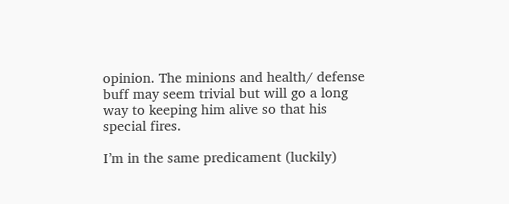opinion. The minions and health/ defense buff may seem trivial but will go a long way to keeping him alive so that his special fires.

I’m in the same predicament (luckily)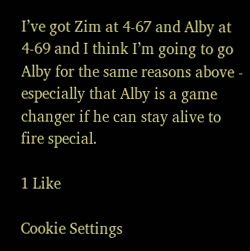I’ve got Zim at 4-67 and Alby at 4-69 and I think I’m going to go Alby for the same reasons above - especially that Alby is a game changer if he can stay alive to fire special.

1 Like

Cookie Settings